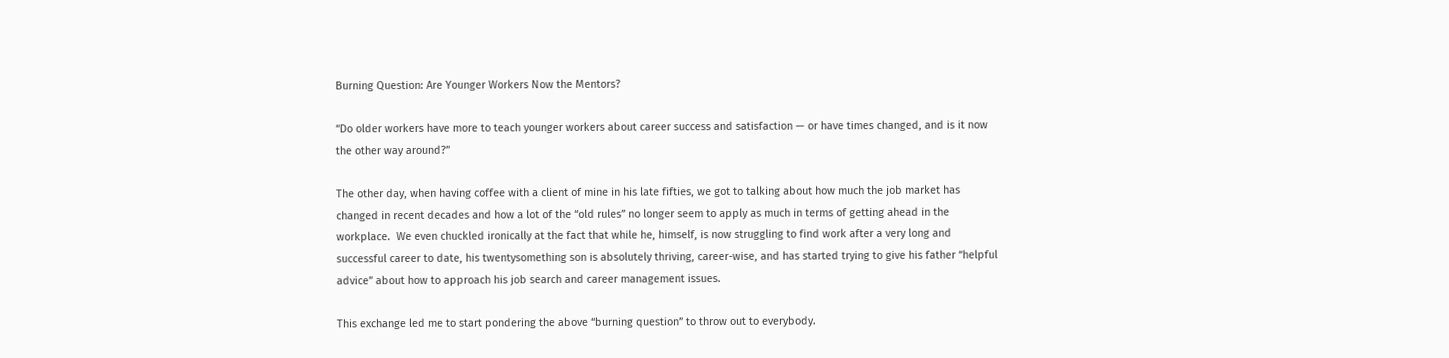Burning Question: Are Younger Workers Now the Mentors?

“Do older workers have more to teach younger workers about career success and satisfaction — or have times changed, and is it now the other way around?”

The other day, when having coffee with a client of mine in his late fifties, we got to talking about how much the job market has changed in recent decades and how a lot of the “old rules” no longer seem to apply as much in terms of getting ahead in the workplace.  We even chuckled ironically at the fact that while he, himself, is now struggling to find work after a very long and successful career to date, his twentysomething son is absolutely thriving, career-wise, and has started trying to give his father “helpful advice” about how to approach his job search and career management issues.

This exchange led me to start pondering the above “burning question” to throw out to everybody.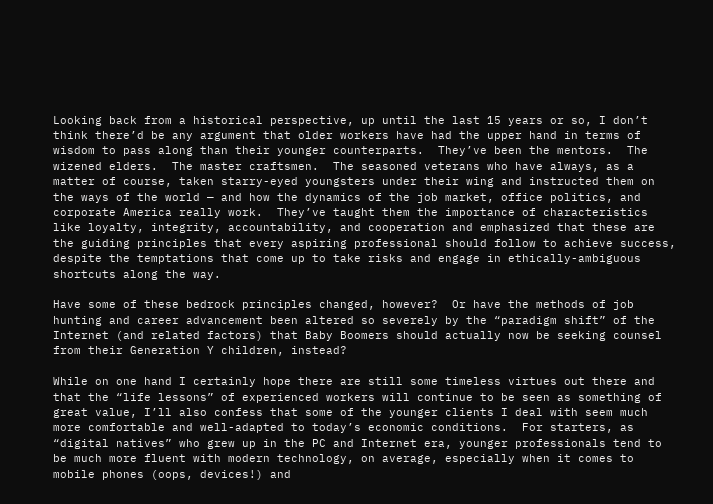Looking back from a historical perspective, up until the last 15 years or so, I don’t think there’d be any argument that older workers have had the upper hand in terms of wisdom to pass along than their younger counterparts.  They’ve been the mentors.  The wizened elders.  The master craftsmen.  The seasoned veterans who have always, as a matter of course, taken starry-eyed youngsters under their wing and instructed them on the ways of the world — and how the dynamics of the job market, office politics, and corporate America really work.  They’ve taught them the importance of characteristics like loyalty, integrity, accountability, and cooperation and emphasized that these are the guiding principles that every aspiring professional should follow to achieve success, despite the temptations that come up to take risks and engage in ethically-ambiguous shortcuts along the way.

Have some of these bedrock principles changed, however?  Or have the methods of job hunting and career advancement been altered so severely by the “paradigm shift” of the Internet (and related factors) that Baby Boomers should actually now be seeking counsel from their Generation Y children, instead?

While on one hand I certainly hope there are still some timeless virtues out there and that the “life lessons” of experienced workers will continue to be seen as something of great value, I’ll also confess that some of the younger clients I deal with seem much more comfortable and well-adapted to today’s economic conditions.  For starters, as “digital natives” who grew up in the PC and Internet era, younger professionals tend to be much more fluent with modern technology, on average, especially when it comes to mobile phones (oops, devices!) and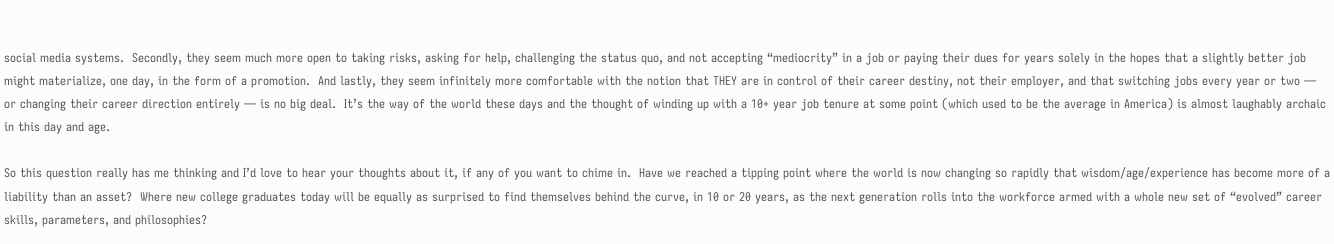social media systems.  Secondly, they seem much more open to taking risks, asking for help, challenging the status quo, and not accepting “mediocrity” in a job or paying their dues for years solely in the hopes that a slightly better job might materialize, one day, in the form of a promotion.  And lastly, they seem infinitely more comfortable with the notion that THEY are in control of their career destiny, not their employer, and that switching jobs every year or two — or changing their career direction entirely — is no big deal.  It’s the way of the world these days and the thought of winding up with a 10+ year job tenure at some point (which used to be the average in America) is almost laughably archaic in this day and age.

So this question really has me thinking and I’d love to hear your thoughts about it, if any of you want to chime in.  Have we reached a tipping point where the world is now changing so rapidly that wisdom/age/experience has become more of a liability than an asset?  Where new college graduates today will be equally as surprised to find themselves behind the curve, in 10 or 20 years, as the next generation rolls into the workforce armed with a whole new set of “evolved” career skills, parameters, and philosophies?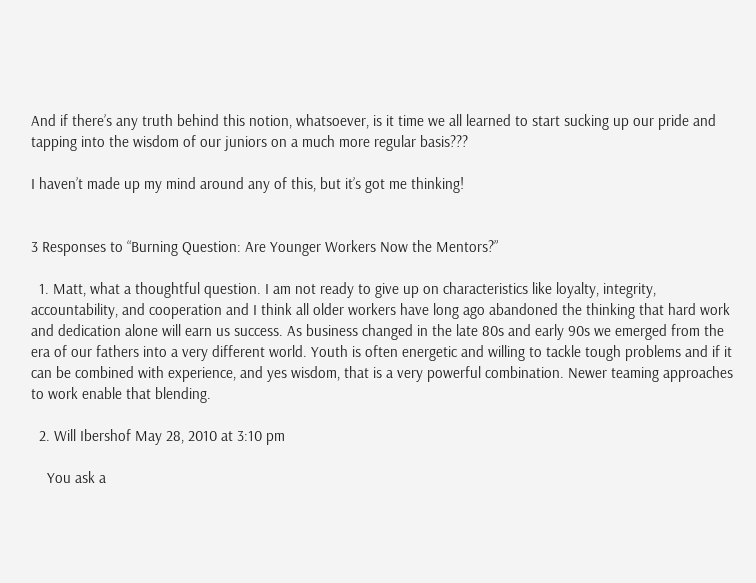And if there’s any truth behind this notion, whatsoever, is it time we all learned to start sucking up our pride and tapping into the wisdom of our juniors on a much more regular basis???

I haven’t made up my mind around any of this, but it’s got me thinking!


3 Responses to “Burning Question: Are Younger Workers Now the Mentors?”

  1. Matt, what a thoughtful question. I am not ready to give up on characteristics like loyalty, integrity, accountability, and cooperation and I think all older workers have long ago abandoned the thinking that hard work and dedication alone will earn us success. As business changed in the late 80s and early 90s we emerged from the era of our fathers into a very different world. Youth is often energetic and willing to tackle tough problems and if it can be combined with experience, and yes wisdom, that is a very powerful combination. Newer teaming approaches to work enable that blending.

  2. Will Ibershof May 28, 2010 at 3:10 pm

    You ask a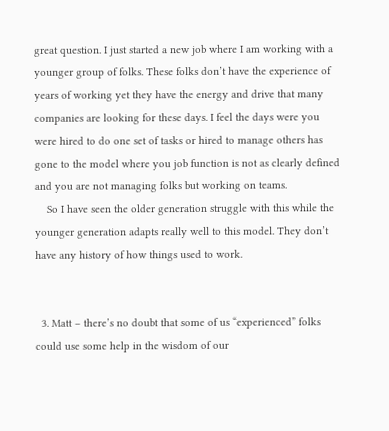great question. I just started a new job where I am working with a younger group of folks. These folks don’t have the experience of years of working yet they have the energy and drive that many companies are looking for these days. I feel the days were you were hired to do one set of tasks or hired to manage others has gone to the model where you job function is not as clearly defined and you are not managing folks but working on teams.
    So I have seen the older generation struggle with this while the younger generation adapts really well to this model. They don’t have any history of how things used to work.


  3. Matt – there’s no doubt that some of us “experienced” folks could use some help in the wisdom of our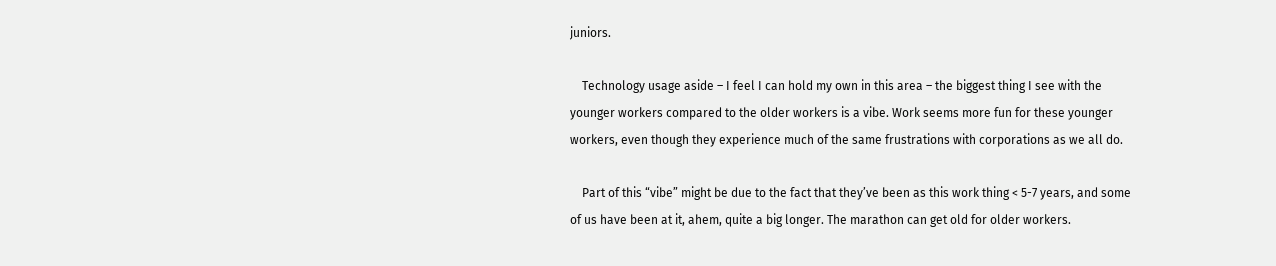juniors.

    Technology usage aside – I feel I can hold my own in this area – the biggest thing I see with the younger workers compared to the older workers is a vibe. Work seems more fun for these younger workers, even though they experience much of the same frustrations with corporations as we all do.

    Part of this “vibe” might be due to the fact that they’ve been as this work thing < 5-7 years, and some of us have been at it, ahem, quite a big longer. The marathon can get old for older workers.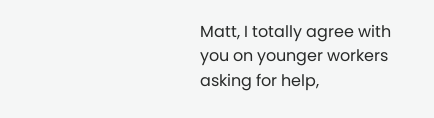Matt, I totally agree with you on younger workers asking for help,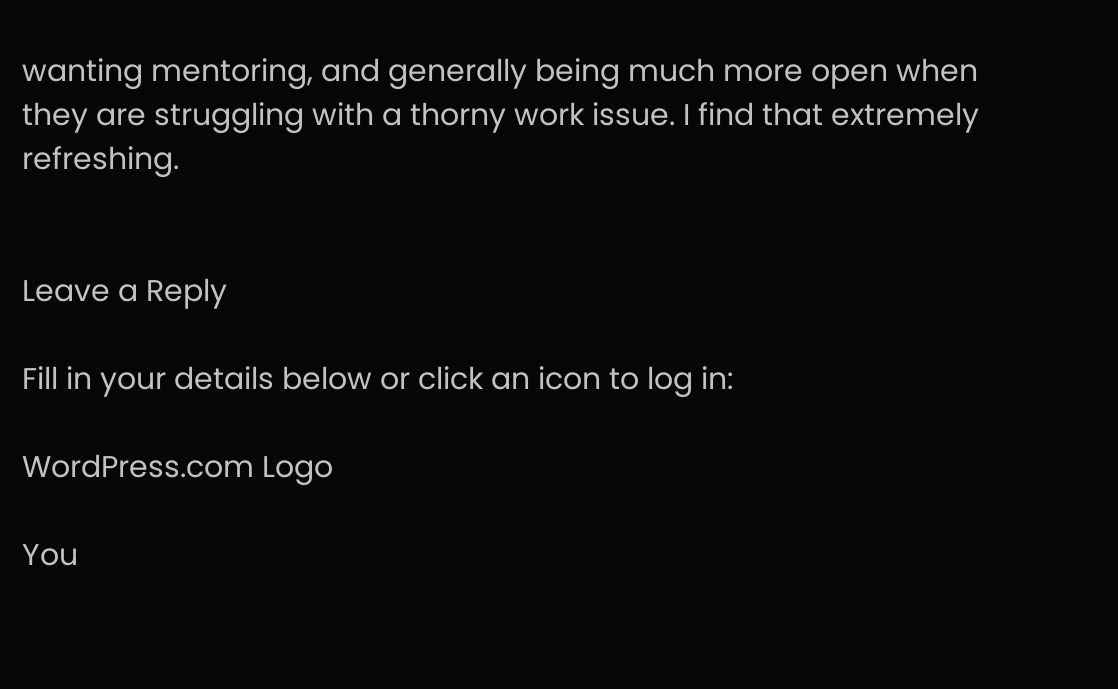wanting mentoring, and generally being much more open when they are struggling with a thorny work issue. I find that extremely refreshing.


Leave a Reply

Fill in your details below or click an icon to log in:

WordPress.com Logo

You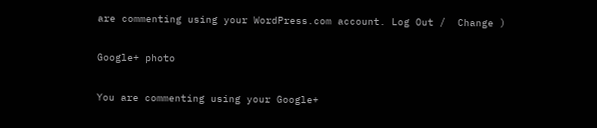are commenting using your WordPress.com account. Log Out /  Change )

Google+ photo

You are commenting using your Google+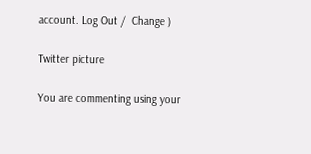account. Log Out /  Change )

Twitter picture

You are commenting using your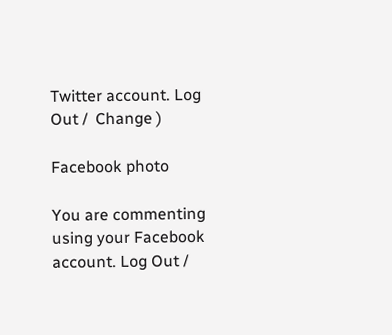Twitter account. Log Out /  Change )

Facebook photo

You are commenting using your Facebook account. Log Out /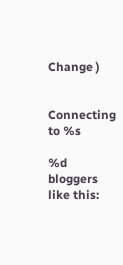Change )


Connecting to %s

%d bloggers like this: